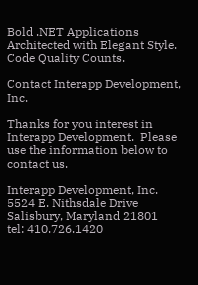Bold .NET Applications Architected with Elegant Style.  Code Quality Counts.

Contact Interapp Development, Inc.

Thanks for you interest in Interapp Development.  Please use the information below to contact us.

Interapp Development, Inc.
5524 E. Nithsdale Drive
Salisbury, Maryland 21801
tel: 410.726.1420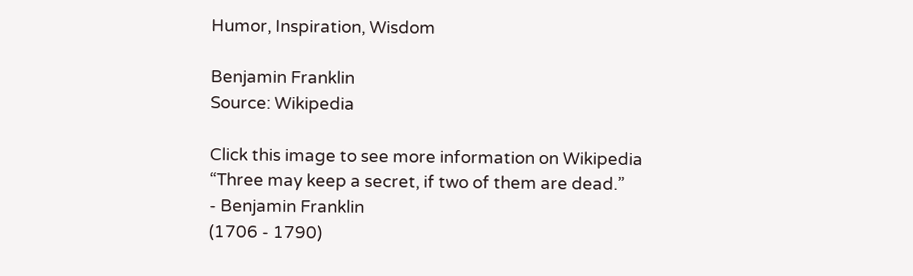Humor, Inspiration, Wisdom

Benjamin Franklin
Source: Wikipedia

Click this image to see more information on Wikipedia
“Three may keep a secret, if two of them are dead.”
- Benjamin Franklin
(1706 - 1790)